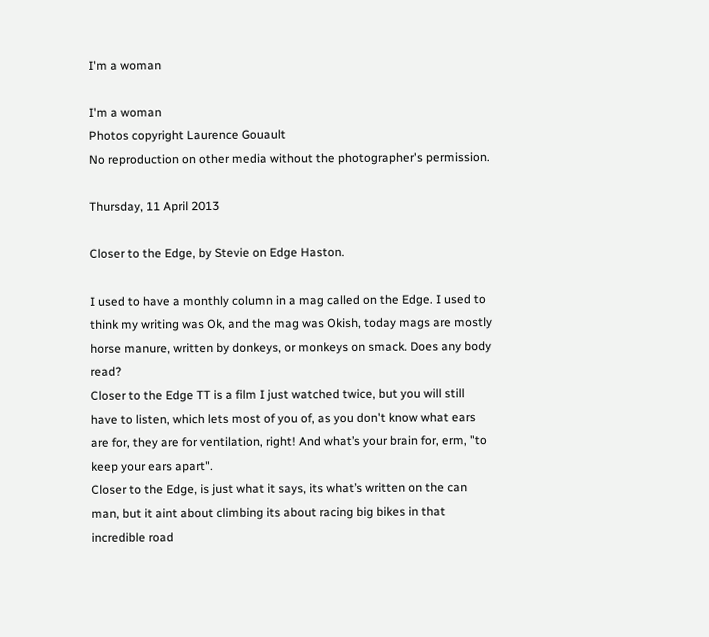I'm a woman

I'm a woman
Photos copyright Laurence Gouault
No reproduction on other media without the photographer's permission.

Thursday, 11 April 2013

Closer to the Edge, by Stevie on Edge Haston.

I used to have a monthly column in a mag called on the Edge. I used to think my writing was Ok, and the mag was Okish, today mags are mostly horse manure, written by donkeys, or monkeys on smack. Does any body read?
Closer to the Edge TT is a film I just watched twice, but you will still have to listen, which lets most of you of, as you don't know what ears are for, they are for ventilation, right! And what’s your brain for, erm, "to keep your ears apart".
Closer to the Edge, is just what it says, its what’s written on the can man, but it aint about climbing its about racing big bikes in that incredible road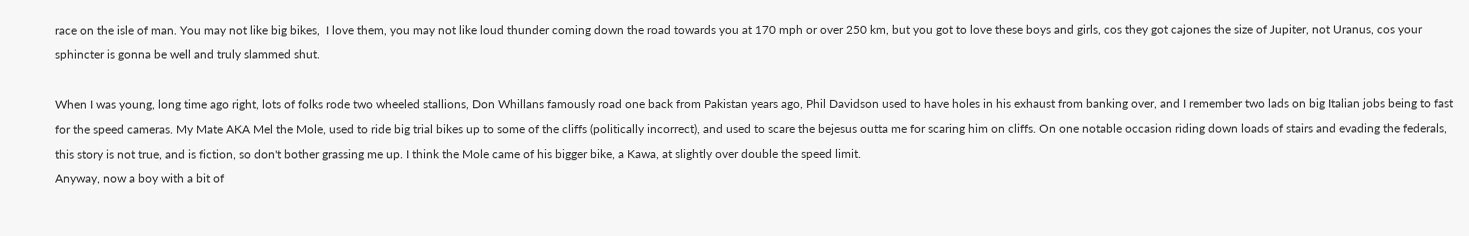race on the isle of man. You may not like big bikes,  I love them, you may not like loud thunder coming down the road towards you at 170 mph or over 250 km, but you got to love these boys and girls, cos they got cajones the size of Jupiter, not Uranus, cos your sphincter is gonna be well and truly slammed shut.

When I was young, long time ago right, lots of folks rode two wheeled stallions, Don Whillans famously road one back from Pakistan years ago, Phil Davidson used to have holes in his exhaust from banking over, and I remember two lads on big Italian jobs being to fast for the speed cameras. My Mate AKA Mel the Mole, used to ride big trial bikes up to some of the cliffs (politically incorrect), and used to scare the bejesus outta me for scaring him on cliffs. On one notable occasion riding down loads of stairs and evading the federals, this story is not true, and is fiction, so don't bother grassing me up. I think the Mole came of his bigger bike, a Kawa, at slightly over double the speed limit.
Anyway, now a boy with a bit of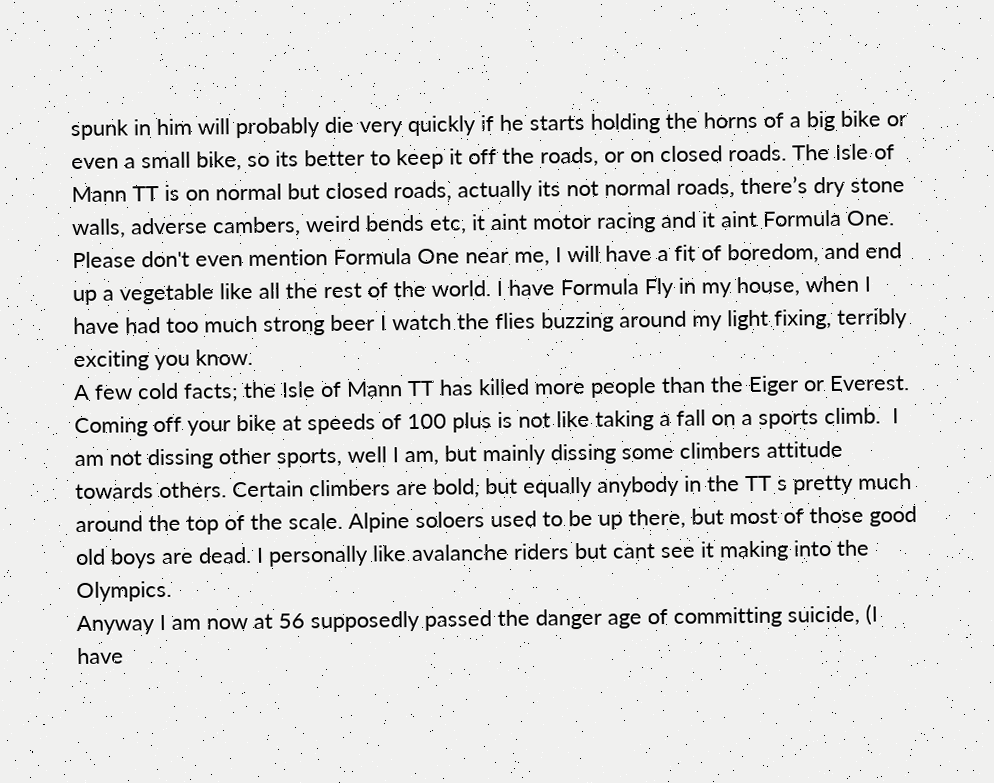spunk in him will probably die very quickly if he starts holding the horns of a big bike or even a small bike, so its better to keep it off the roads, or on closed roads. The Isle of Mann TT is on normal but closed roads, actually its not normal roads, there’s dry stone walls, adverse cambers, weird bends etc, it aint motor racing and it aint Formula One. Please don't even mention Formula One near me, I will have a fit of boredom, and end up a vegetable like all the rest of the world. I have Formula Fly in my house, when I have had too much strong beer I watch the flies buzzing around my light fixing, terribly exciting you know.
A few cold facts; the Isle of Mann TT has killed more people than the Eiger or Everest. Coming off your bike at speeds of 100 plus is not like taking a fall on a sports climb.  I am not dissing other sports, well I am, but mainly dissing some climbers attitude towards others. Certain climbers are bold, but equally anybody in the TT s pretty much around the top of the scale. Alpine soloers used to be up there, but most of those good old boys are dead. I personally like avalanche riders but cant see it making into the Olympics.
Anyway I am now at 56 supposedly passed the danger age of committing suicide, (I have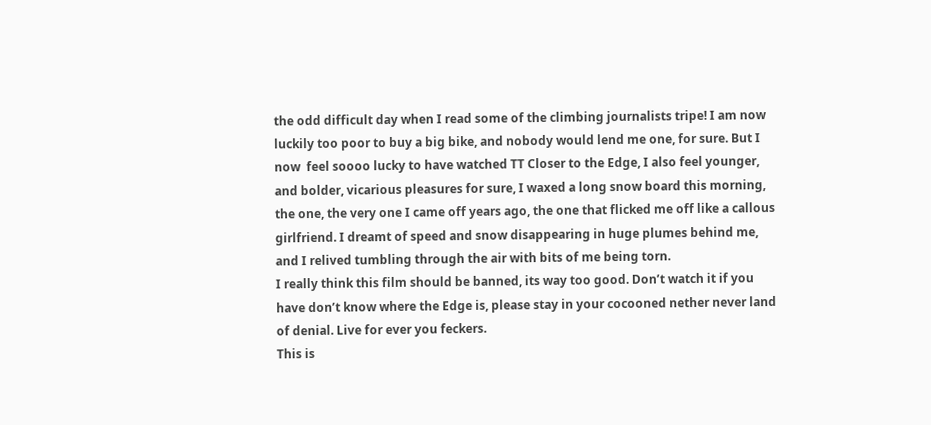the odd difficult day when I read some of the climbing journalists tripe! I am now luckily too poor to buy a big bike, and nobody would lend me one, for sure. But I now  feel soooo lucky to have watched TT Closer to the Edge, I also feel younger, and bolder, vicarious pleasures for sure, I waxed a long snow board this morning, the one, the very one I came off years ago, the one that flicked me off like a callous girlfriend. I dreamt of speed and snow disappearing in huge plumes behind me, and I relived tumbling through the air with bits of me being torn.
I really think this film should be banned, its way too good. Don’t watch it if you have don’t know where the Edge is, please stay in your cocooned nether never land of denial. Live for ever you feckers.
This is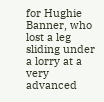for Hughie Banner, who lost a leg sliding under a lorry at a very advanced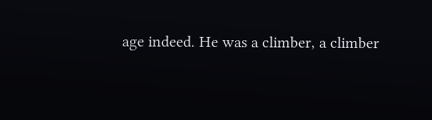age indeed. He was a climber, a climber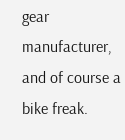gear manufacturer, and of course a bike freak.